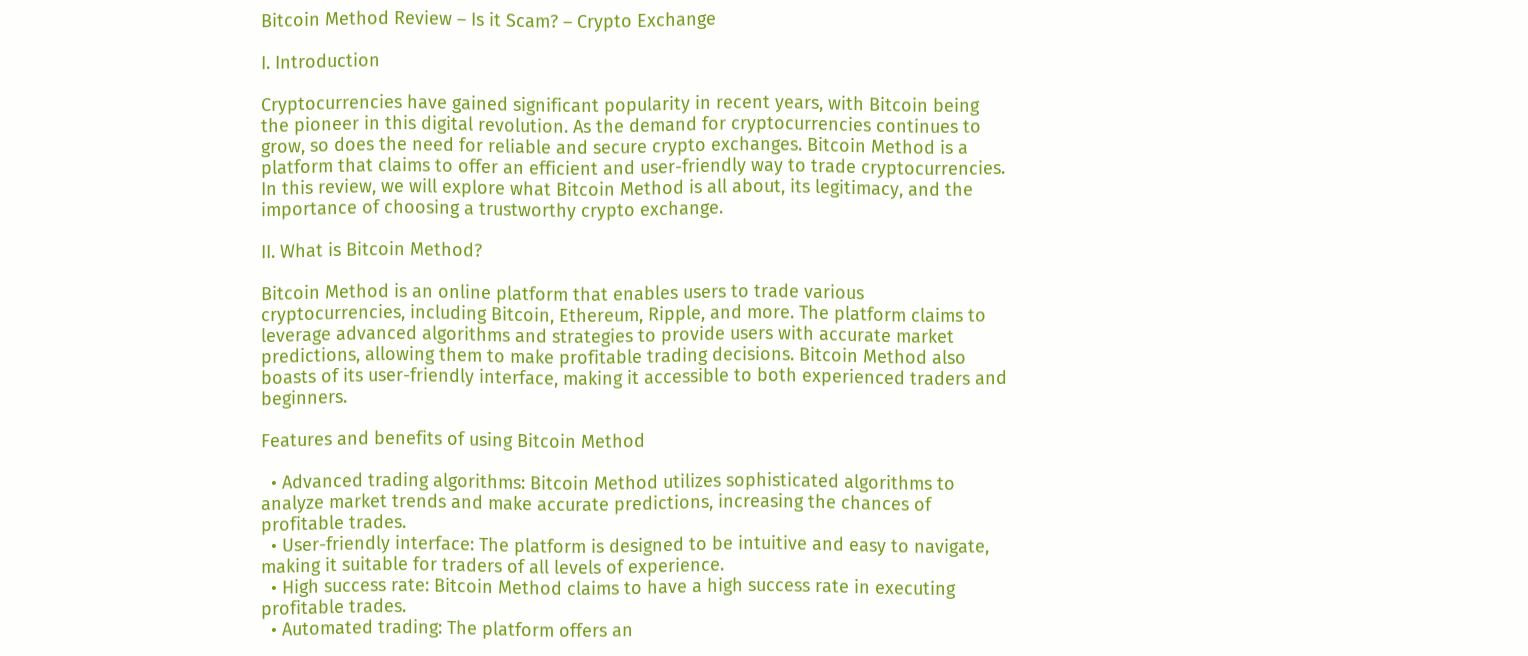Bitcoin Method Review – Is it Scam? – Crypto Exchange

I. Introduction

Cryptocurrencies have gained significant popularity in recent years, with Bitcoin being the pioneer in this digital revolution. As the demand for cryptocurrencies continues to grow, so does the need for reliable and secure crypto exchanges. Bitcoin Method is a platform that claims to offer an efficient and user-friendly way to trade cryptocurrencies. In this review, we will explore what Bitcoin Method is all about, its legitimacy, and the importance of choosing a trustworthy crypto exchange.

II. What is Bitcoin Method?

Bitcoin Method is an online platform that enables users to trade various cryptocurrencies, including Bitcoin, Ethereum, Ripple, and more. The platform claims to leverage advanced algorithms and strategies to provide users with accurate market predictions, allowing them to make profitable trading decisions. Bitcoin Method also boasts of its user-friendly interface, making it accessible to both experienced traders and beginners.

Features and benefits of using Bitcoin Method

  • Advanced trading algorithms: Bitcoin Method utilizes sophisticated algorithms to analyze market trends and make accurate predictions, increasing the chances of profitable trades.
  • User-friendly interface: The platform is designed to be intuitive and easy to navigate, making it suitable for traders of all levels of experience.
  • High success rate: Bitcoin Method claims to have a high success rate in executing profitable trades.
  • Automated trading: The platform offers an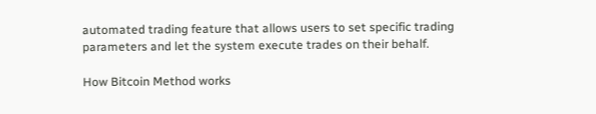automated trading feature that allows users to set specific trading parameters and let the system execute trades on their behalf.

How Bitcoin Method works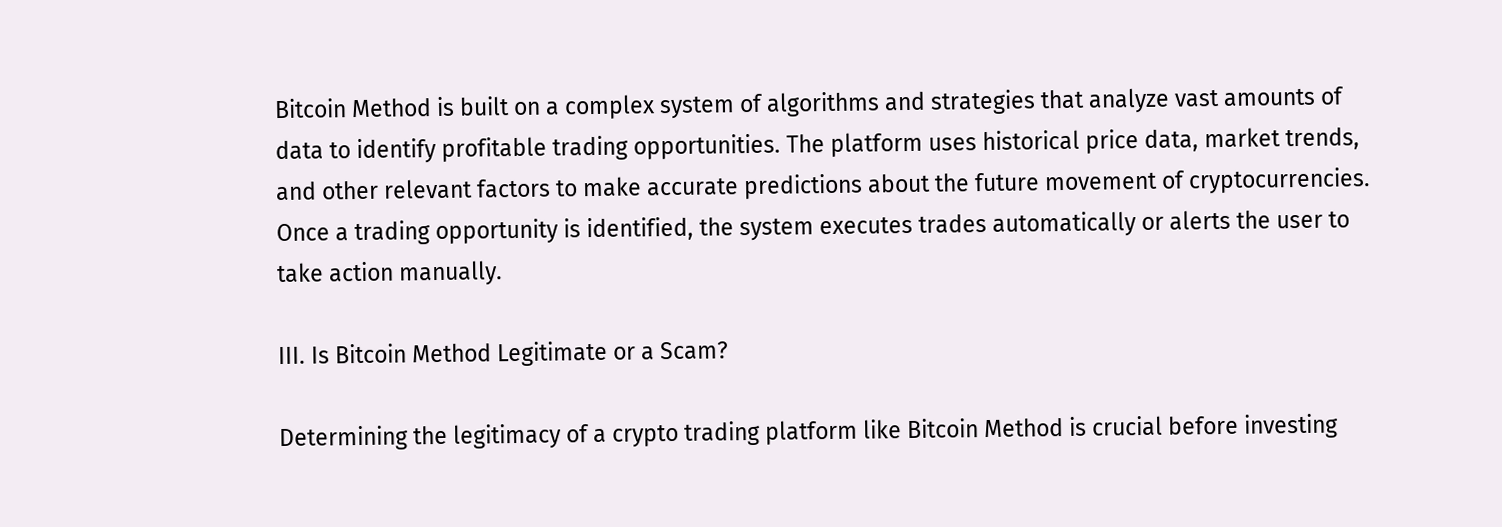Bitcoin Method is built on a complex system of algorithms and strategies that analyze vast amounts of data to identify profitable trading opportunities. The platform uses historical price data, market trends, and other relevant factors to make accurate predictions about the future movement of cryptocurrencies. Once a trading opportunity is identified, the system executes trades automatically or alerts the user to take action manually.

III. Is Bitcoin Method Legitimate or a Scam?

Determining the legitimacy of a crypto trading platform like Bitcoin Method is crucial before investing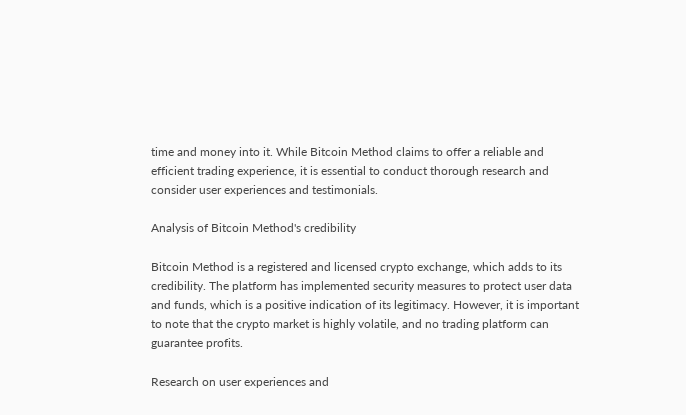time and money into it. While Bitcoin Method claims to offer a reliable and efficient trading experience, it is essential to conduct thorough research and consider user experiences and testimonials.

Analysis of Bitcoin Method's credibility

Bitcoin Method is a registered and licensed crypto exchange, which adds to its credibility. The platform has implemented security measures to protect user data and funds, which is a positive indication of its legitimacy. However, it is important to note that the crypto market is highly volatile, and no trading platform can guarantee profits.

Research on user experiences and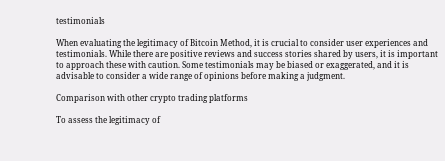testimonials

When evaluating the legitimacy of Bitcoin Method, it is crucial to consider user experiences and testimonials. While there are positive reviews and success stories shared by users, it is important to approach these with caution. Some testimonials may be biased or exaggerated, and it is advisable to consider a wide range of opinions before making a judgment.

Comparison with other crypto trading platforms

To assess the legitimacy of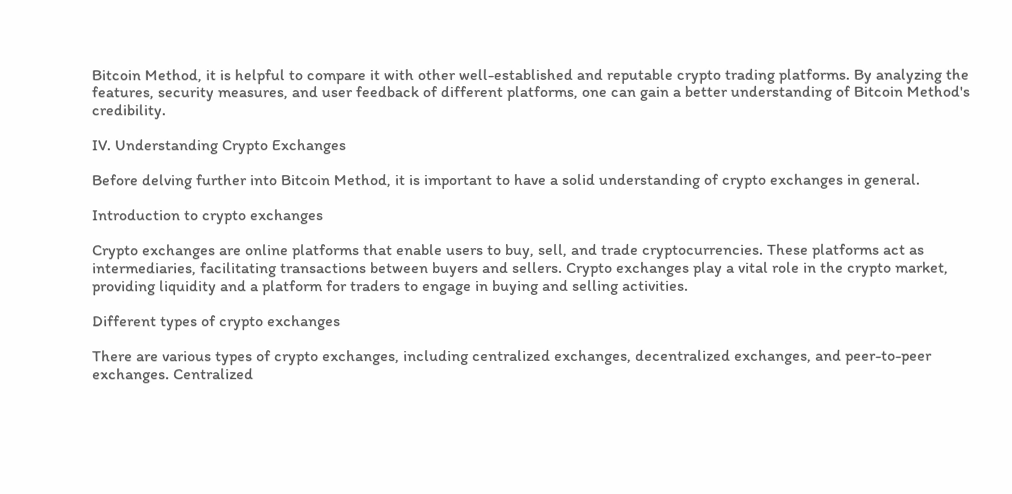Bitcoin Method, it is helpful to compare it with other well-established and reputable crypto trading platforms. By analyzing the features, security measures, and user feedback of different platforms, one can gain a better understanding of Bitcoin Method's credibility.

IV. Understanding Crypto Exchanges

Before delving further into Bitcoin Method, it is important to have a solid understanding of crypto exchanges in general.

Introduction to crypto exchanges

Crypto exchanges are online platforms that enable users to buy, sell, and trade cryptocurrencies. These platforms act as intermediaries, facilitating transactions between buyers and sellers. Crypto exchanges play a vital role in the crypto market, providing liquidity and a platform for traders to engage in buying and selling activities.

Different types of crypto exchanges

There are various types of crypto exchanges, including centralized exchanges, decentralized exchanges, and peer-to-peer exchanges. Centralized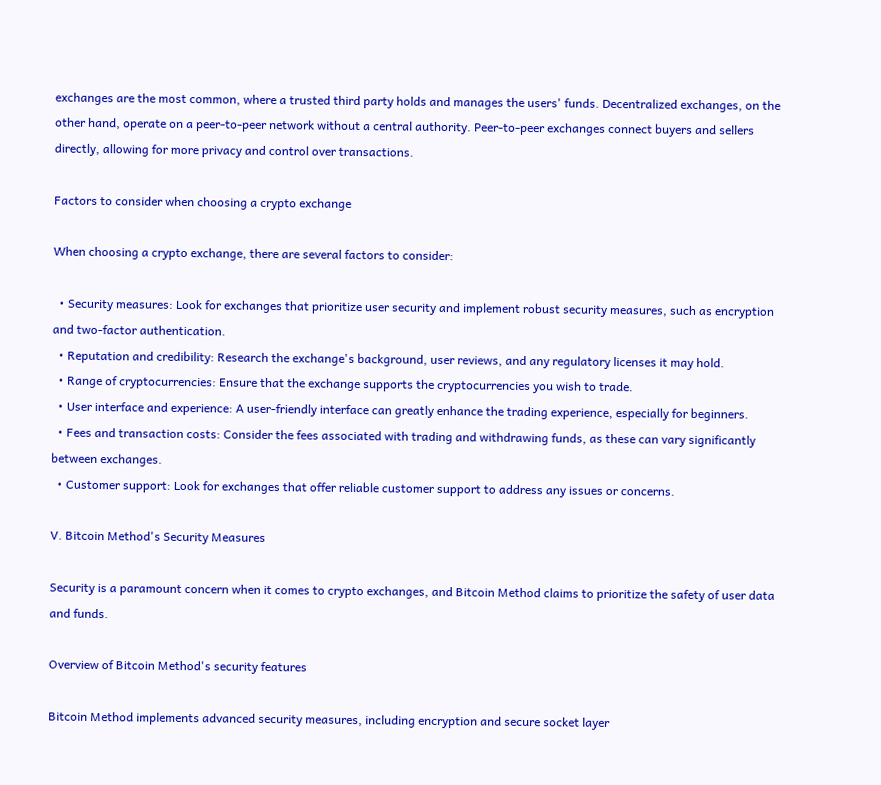exchanges are the most common, where a trusted third party holds and manages the users' funds. Decentralized exchanges, on the other hand, operate on a peer-to-peer network without a central authority. Peer-to-peer exchanges connect buyers and sellers directly, allowing for more privacy and control over transactions.

Factors to consider when choosing a crypto exchange

When choosing a crypto exchange, there are several factors to consider:

  • Security measures: Look for exchanges that prioritize user security and implement robust security measures, such as encryption and two-factor authentication.
  • Reputation and credibility: Research the exchange's background, user reviews, and any regulatory licenses it may hold.
  • Range of cryptocurrencies: Ensure that the exchange supports the cryptocurrencies you wish to trade.
  • User interface and experience: A user-friendly interface can greatly enhance the trading experience, especially for beginners.
  • Fees and transaction costs: Consider the fees associated with trading and withdrawing funds, as these can vary significantly between exchanges.
  • Customer support: Look for exchanges that offer reliable customer support to address any issues or concerns.

V. Bitcoin Method's Security Measures

Security is a paramount concern when it comes to crypto exchanges, and Bitcoin Method claims to prioritize the safety of user data and funds.

Overview of Bitcoin Method's security features

Bitcoin Method implements advanced security measures, including encryption and secure socket layer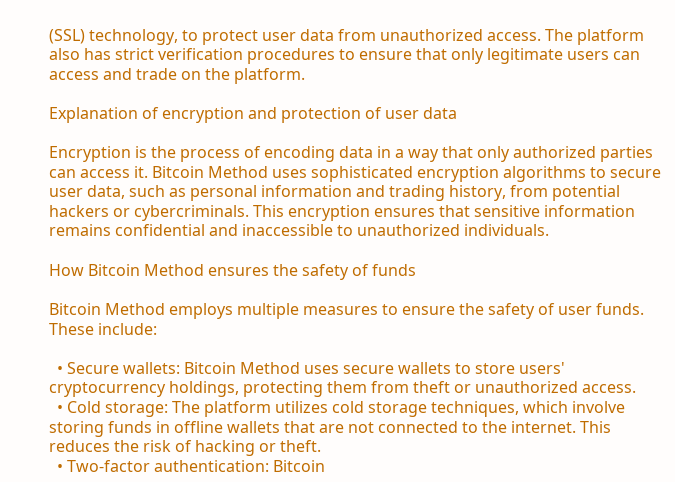(SSL) technology, to protect user data from unauthorized access. The platform also has strict verification procedures to ensure that only legitimate users can access and trade on the platform.

Explanation of encryption and protection of user data

Encryption is the process of encoding data in a way that only authorized parties can access it. Bitcoin Method uses sophisticated encryption algorithms to secure user data, such as personal information and trading history, from potential hackers or cybercriminals. This encryption ensures that sensitive information remains confidential and inaccessible to unauthorized individuals.

How Bitcoin Method ensures the safety of funds

Bitcoin Method employs multiple measures to ensure the safety of user funds. These include:

  • Secure wallets: Bitcoin Method uses secure wallets to store users' cryptocurrency holdings, protecting them from theft or unauthorized access.
  • Cold storage: The platform utilizes cold storage techniques, which involve storing funds in offline wallets that are not connected to the internet. This reduces the risk of hacking or theft.
  • Two-factor authentication: Bitcoin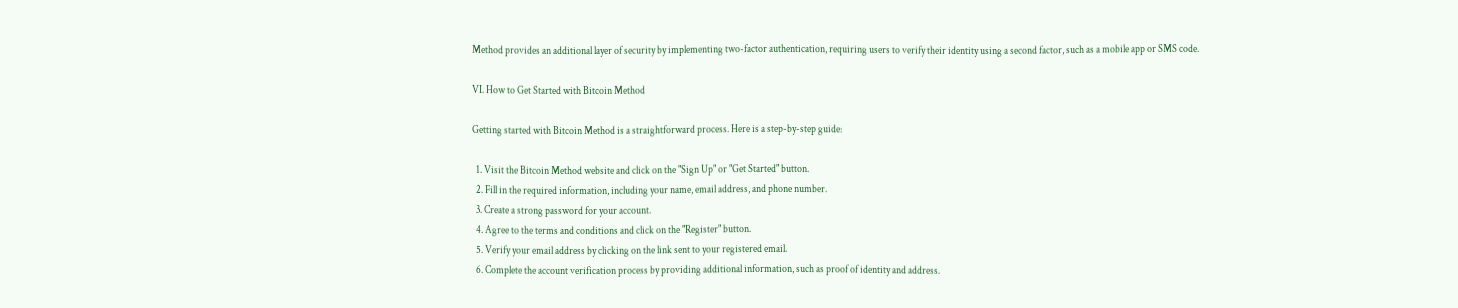Method provides an additional layer of security by implementing two-factor authentication, requiring users to verify their identity using a second factor, such as a mobile app or SMS code.

VI. How to Get Started with Bitcoin Method

Getting started with Bitcoin Method is a straightforward process. Here is a step-by-step guide:

  1. Visit the Bitcoin Method website and click on the "Sign Up" or "Get Started" button.
  2. Fill in the required information, including your name, email address, and phone number.
  3. Create a strong password for your account.
  4. Agree to the terms and conditions and click on the "Register" button.
  5. Verify your email address by clicking on the link sent to your registered email.
  6. Complete the account verification process by providing additional information, such as proof of identity and address.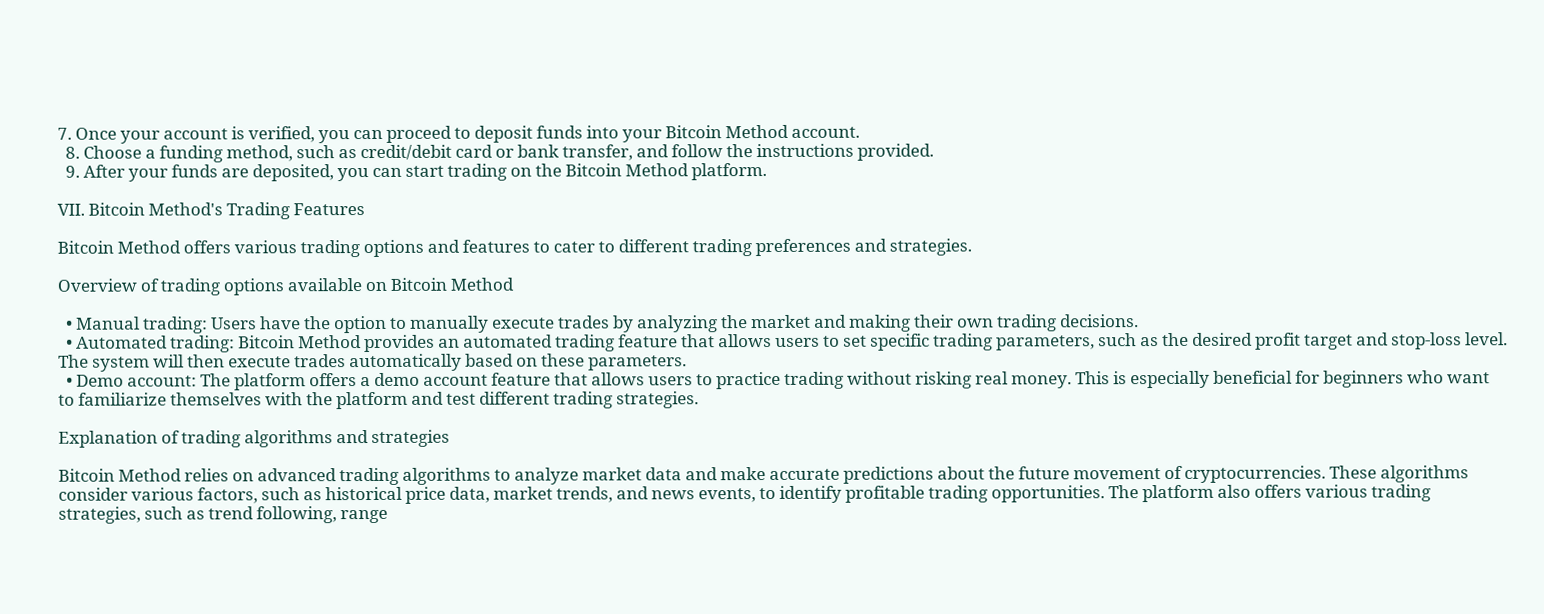7. Once your account is verified, you can proceed to deposit funds into your Bitcoin Method account.
  8. Choose a funding method, such as credit/debit card or bank transfer, and follow the instructions provided.
  9. After your funds are deposited, you can start trading on the Bitcoin Method platform.

VII. Bitcoin Method's Trading Features

Bitcoin Method offers various trading options and features to cater to different trading preferences and strategies.

Overview of trading options available on Bitcoin Method

  • Manual trading: Users have the option to manually execute trades by analyzing the market and making their own trading decisions.
  • Automated trading: Bitcoin Method provides an automated trading feature that allows users to set specific trading parameters, such as the desired profit target and stop-loss level. The system will then execute trades automatically based on these parameters.
  • Demo account: The platform offers a demo account feature that allows users to practice trading without risking real money. This is especially beneficial for beginners who want to familiarize themselves with the platform and test different trading strategies.

Explanation of trading algorithms and strategies

Bitcoin Method relies on advanced trading algorithms to analyze market data and make accurate predictions about the future movement of cryptocurrencies. These algorithms consider various factors, such as historical price data, market trends, and news events, to identify profitable trading opportunities. The platform also offers various trading strategies, such as trend following, range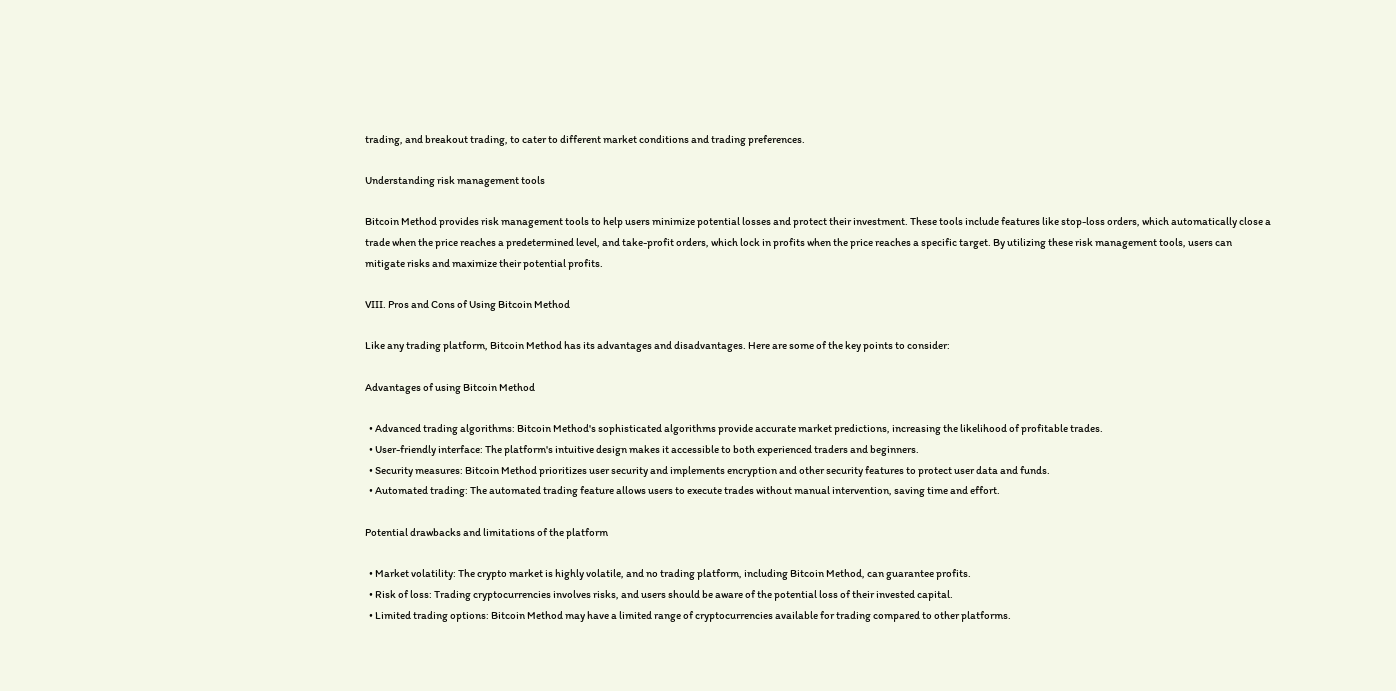trading, and breakout trading, to cater to different market conditions and trading preferences.

Understanding risk management tools

Bitcoin Method provides risk management tools to help users minimize potential losses and protect their investment. These tools include features like stop-loss orders, which automatically close a trade when the price reaches a predetermined level, and take-profit orders, which lock in profits when the price reaches a specific target. By utilizing these risk management tools, users can mitigate risks and maximize their potential profits.

VIII. Pros and Cons of Using Bitcoin Method

Like any trading platform, Bitcoin Method has its advantages and disadvantages. Here are some of the key points to consider:

Advantages of using Bitcoin Method

  • Advanced trading algorithms: Bitcoin Method's sophisticated algorithms provide accurate market predictions, increasing the likelihood of profitable trades.
  • User-friendly interface: The platform's intuitive design makes it accessible to both experienced traders and beginners.
  • Security measures: Bitcoin Method prioritizes user security and implements encryption and other security features to protect user data and funds.
  • Automated trading: The automated trading feature allows users to execute trades without manual intervention, saving time and effort.

Potential drawbacks and limitations of the platform

  • Market volatility: The crypto market is highly volatile, and no trading platform, including Bitcoin Method, can guarantee profits.
  • Risk of loss: Trading cryptocurrencies involves risks, and users should be aware of the potential loss of their invested capital.
  • Limited trading options: Bitcoin Method may have a limited range of cryptocurrencies available for trading compared to other platforms.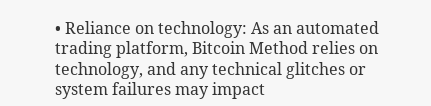• Reliance on technology: As an automated trading platform, Bitcoin Method relies on technology, and any technical glitches or system failures may impact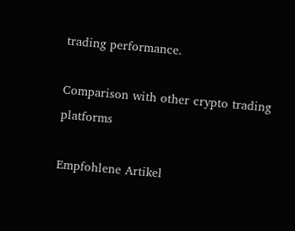trading performance.

Comparison with other crypto trading platforms

Empfohlene Artikel